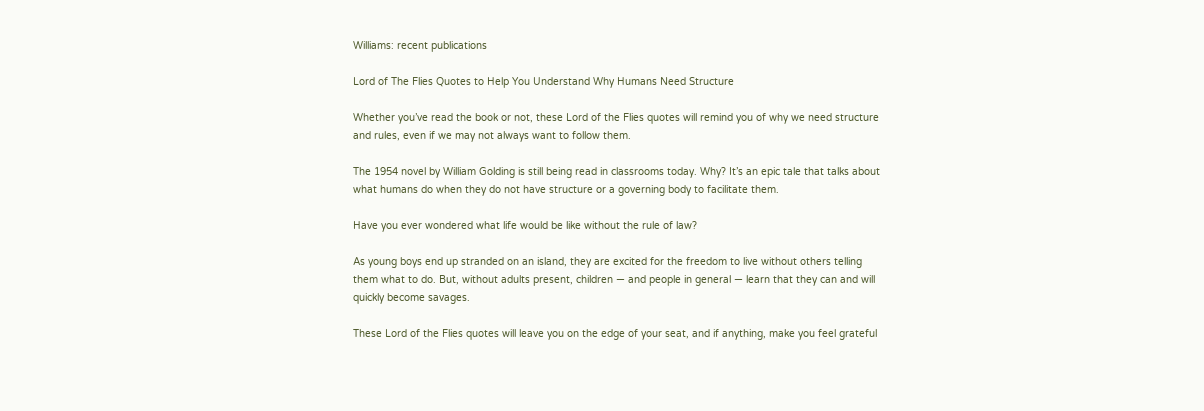Williams: recent publications

Lord of The Flies Quotes to Help You Understand Why Humans Need Structure

Whether you’ve read the book or not, these Lord of the Flies quotes will remind you of why we need structure and rules, even if we may not always want to follow them.

The 1954 novel by William Golding is still being read in classrooms today. Why? It’s an epic tale that talks about what humans do when they do not have structure or a governing body to facilitate them.

Have you ever wondered what life would be like without the rule of law?

As young boys end up stranded on an island, they are excited for the freedom to live without others telling them what to do. But, without adults present, children — and people in general — learn that they can and will quickly become savages.

These Lord of the Flies quotes will leave you on the edge of your seat, and if anything, make you feel grateful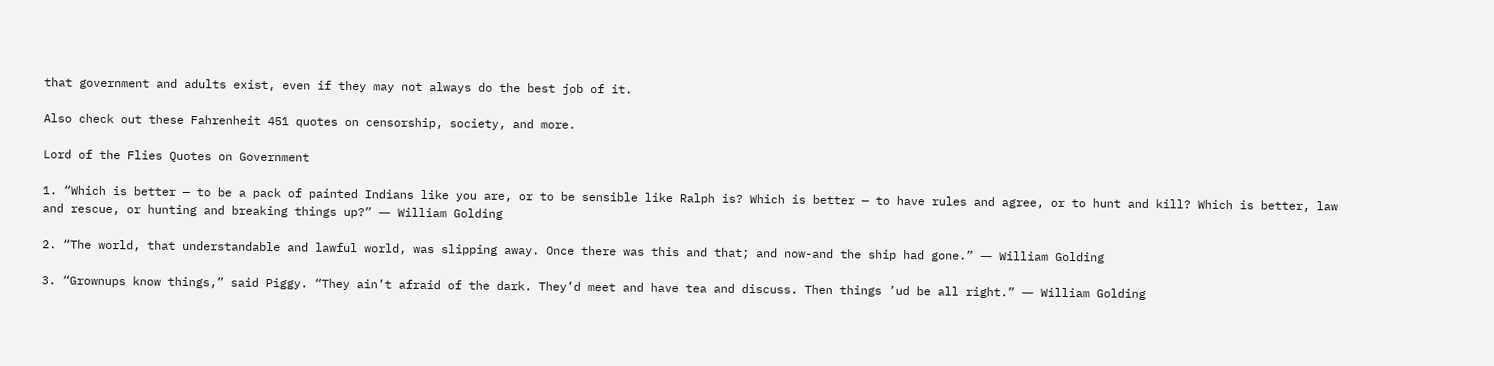that government and adults exist, even if they may not always do the best job of it.

Also check out these Fahrenheit 451 quotes on censorship, society, and more.

Lord of the Flies Quotes on Government

1. “Which is better — to be a pack of painted Indians like you are, or to be sensible like Ralph is? Which is better — to have rules and agree, or to hunt and kill? Which is better, law and rescue, or hunting and breaking things up?” ― William Golding

2. “The world, that understandable and lawful world, was slipping away. Once there was this and that; and now-and the ship had gone.” ― William Golding

3. “Grownups know things,” said Piggy. “They ain’t afraid of the dark. They’d meet and have tea and discuss. Then things ’ud be all right.” ― William Golding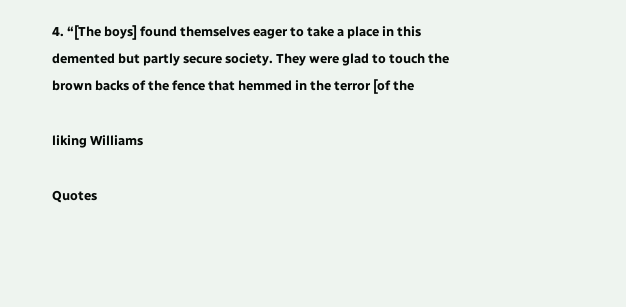4. “[The boys] found themselves eager to take a place in this demented but partly secure society. They were glad to touch the brown backs of the fence that hemmed in the terror [of the

liking Williams

Quotes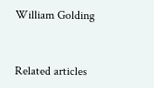William Golding


Related articles